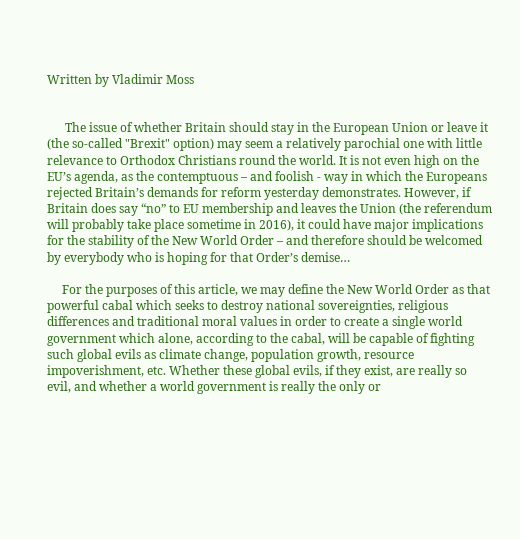Written by Vladimir Moss


      The issue of whether Britain should stay in the European Union or leave it (the so-called "Brexit" option) may seem a relatively parochial one with little relevance to Orthodox Christians round the world. It is not even high on the EU’s agenda, as the contemptuous – and foolish - way in which the Europeans rejected Britain’s demands for reform yesterday demonstrates. However, if Britain does say “no” to EU membership and leaves the Union (the referendum will probably take place sometime in 2016), it could have major implications for the stability of the New World Order – and therefore should be welcomed by everybody who is hoping for that Order’s demise…

     For the purposes of this article, we may define the New World Order as that powerful cabal which seeks to destroy national sovereignties, religious differences and traditional moral values in order to create a single world government which alone, according to the cabal, will be capable of fighting such global evils as climate change, population growth, resource impoverishment, etc. Whether these global evils, if they exist, are really so evil, and whether a world government is really the only or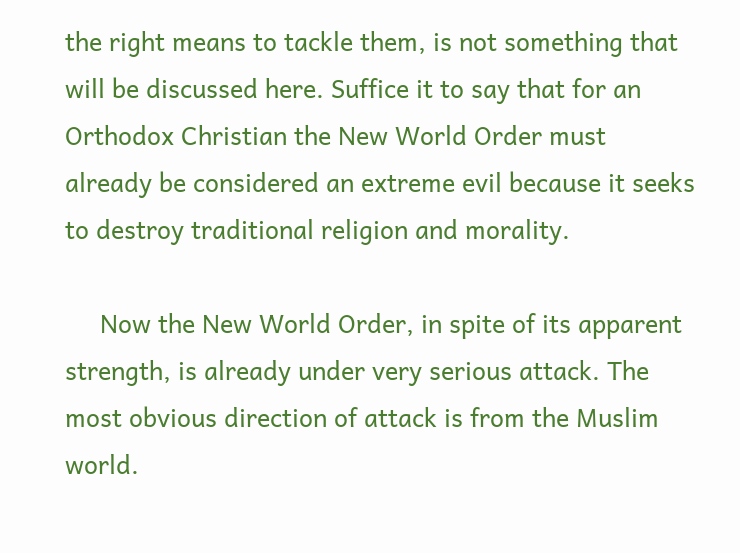the right means to tackle them, is not something that will be discussed here. Suffice it to say that for an Orthodox Christian the New World Order must already be considered an extreme evil because it seeks to destroy traditional religion and morality.

     Now the New World Order, in spite of its apparent strength, is already under very serious attack. The most obvious direction of attack is from the Muslim world.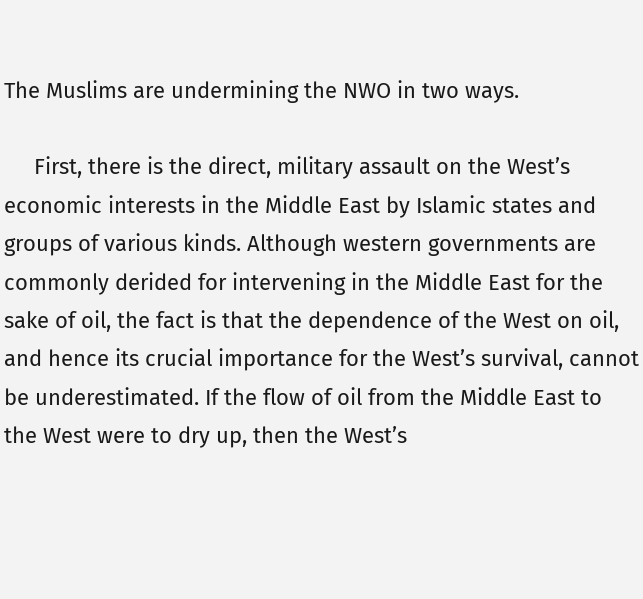The Muslims are undermining the NWO in two ways.

     First, there is the direct, military assault on the West’s economic interests in the Middle East by Islamic states and groups of various kinds. Although western governments are commonly derided for intervening in the Middle East for the sake of oil, the fact is that the dependence of the West on oil, and hence its crucial importance for the West’s survival, cannot be underestimated. If the flow of oil from the Middle East to the West were to dry up, then the West’s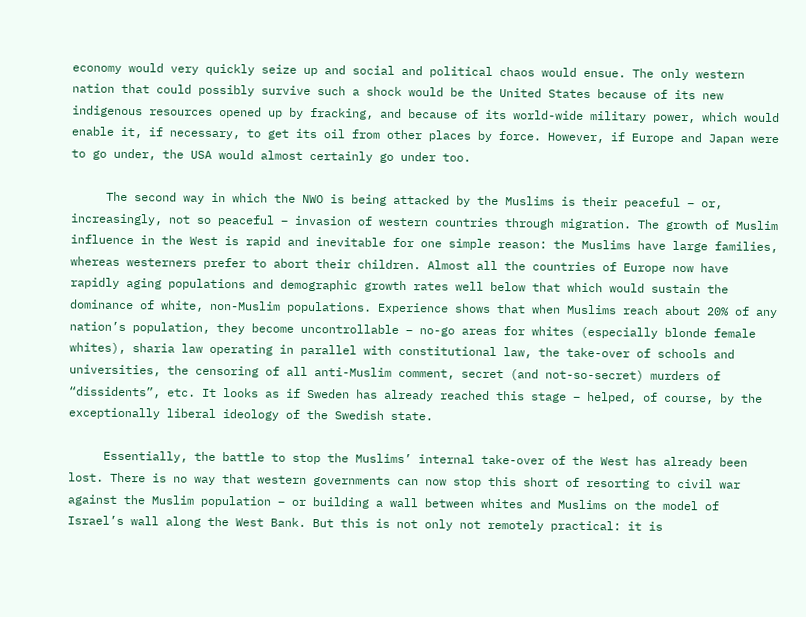economy would very quickly seize up and social and political chaos would ensue. The only western nation that could possibly survive such a shock would be the United States because of its new indigenous resources opened up by fracking, and because of its world-wide military power, which would enable it, if necessary, to get its oil from other places by force. However, if Europe and Japan were to go under, the USA would almost certainly go under too.

     The second way in which the NWO is being attacked by the Muslims is their peaceful – or, increasingly, not so peaceful – invasion of western countries through migration. The growth of Muslim influence in the West is rapid and inevitable for one simple reason: the Muslims have large families, whereas westerners prefer to abort their children. Almost all the countries of Europe now have rapidly aging populations and demographic growth rates well below that which would sustain the dominance of white, non-Muslim populations. Experience shows that when Muslims reach about 20% of any nation’s population, they become uncontrollable – no-go areas for whites (especially blonde female whites), sharia law operating in parallel with constitutional law, the take-over of schools and universities, the censoring of all anti-Muslim comment, secret (and not-so-secret) murders of “dissidents”, etc. It looks as if Sweden has already reached this stage – helped, of course, by the exceptionally liberal ideology of the Swedish state.

     Essentially, the battle to stop the Muslims’ internal take-over of the West has already been lost. There is no way that western governments can now stop this short of resorting to civil war against the Muslim population – or building a wall between whites and Muslims on the model of Israel’s wall along the West Bank. But this is not only not remotely practical: it is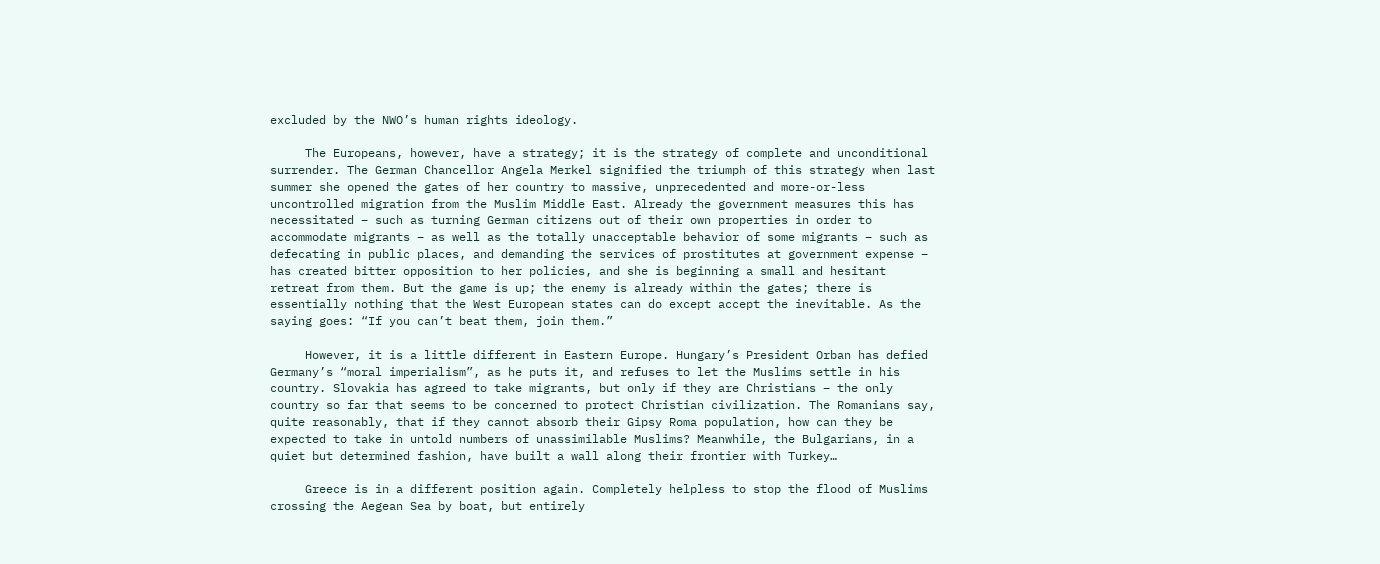excluded by the NWO’s human rights ideology.

     The Europeans, however, have a strategy; it is the strategy of complete and unconditional surrender. The German Chancellor Angela Merkel signified the triumph of this strategy when last summer she opened the gates of her country to massive, unprecedented and more-or-less uncontrolled migration from the Muslim Middle East. Already the government measures this has necessitated – such as turning German citizens out of their own properties in order to accommodate migrants – as well as the totally unacceptable behavior of some migrants – such as defecating in public places, and demanding the services of prostitutes at government expense – has created bitter opposition to her policies, and she is beginning a small and hesitant retreat from them. But the game is up; the enemy is already within the gates; there is essentially nothing that the West European states can do except accept the inevitable. As the saying goes: “If you can’t beat them, join them.”

     However, it is a little different in Eastern Europe. Hungary’s President Orban has defied Germany’s “moral imperialism”, as he puts it, and refuses to let the Muslims settle in his country. Slovakia has agreed to take migrants, but only if they are Christians – the only country so far that seems to be concerned to protect Christian civilization. The Romanians say, quite reasonably, that if they cannot absorb their Gipsy Roma population, how can they be expected to take in untold numbers of unassimilable Muslims? Meanwhile, the Bulgarians, in a quiet but determined fashion, have built a wall along their frontier with Turkey…

     Greece is in a different position again. Completely helpless to stop the flood of Muslims crossing the Aegean Sea by boat, but entirely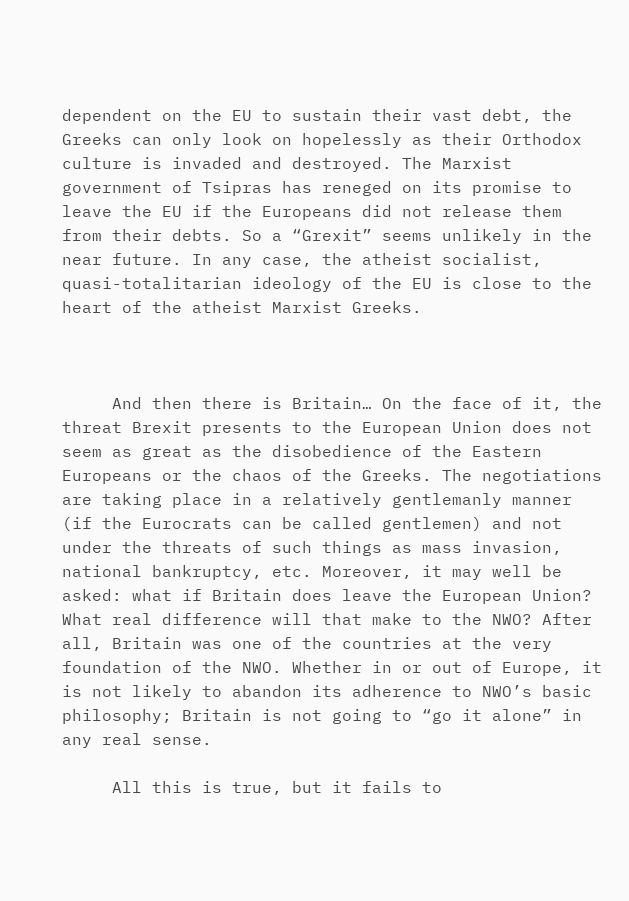dependent on the EU to sustain their vast debt, the Greeks can only look on hopelessly as their Orthodox culture is invaded and destroyed. The Marxist government of Tsipras has reneged on its promise to leave the EU if the Europeans did not release them from their debts. So a “Grexit” seems unlikely in the near future. In any case, the atheist socialist, quasi-totalitarian ideology of the EU is close to the heart of the atheist Marxist Greeks.



     And then there is Britain… On the face of it, the threat Brexit presents to the European Union does not seem as great as the disobedience of the Eastern Europeans or the chaos of the Greeks. The negotiations are taking place in a relatively gentlemanly manner (if the Eurocrats can be called gentlemen) and not under the threats of such things as mass invasion, national bankruptcy, etc. Moreover, it may well be asked: what if Britain does leave the European Union? What real difference will that make to the NWO? After all, Britain was one of the countries at the very foundation of the NWO. Whether in or out of Europe, it is not likely to abandon its adherence to NWO’s basic philosophy; Britain is not going to “go it alone” in any real sense.

     All this is true, but it fails to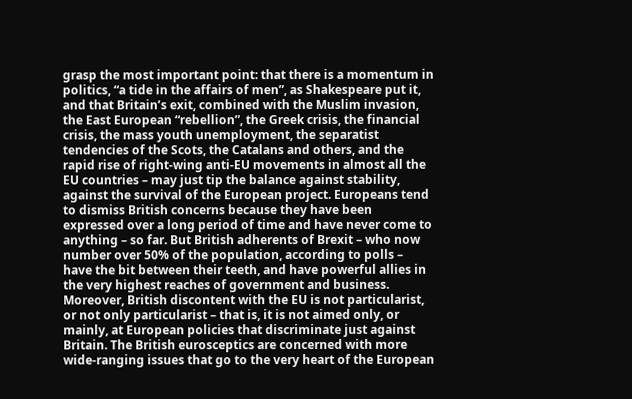grasp the most important point: that there is a momentum in politics, “a tide in the affairs of men”, as Shakespeare put it, and that Britain’s exit, combined with the Muslim invasion, the East European “rebellion”, the Greek crisis, the financial crisis, the mass youth unemployment, the separatist tendencies of the Scots, the Catalans and others, and the rapid rise of right-wing anti-EU movements in almost all the EU countries – may just tip the balance against stability, against the survival of the European project. Europeans tend to dismiss British concerns because they have been expressed over a long period of time and have never come to anything – so far. But British adherents of Brexit – who now number over 50% of the population, according to polls – have the bit between their teeth, and have powerful allies in the very highest reaches of government and business. Moreover, British discontent with the EU is not particularist, or not only particularist – that is, it is not aimed only, or mainly, at European policies that discriminate just against Britain. The British eurosceptics are concerned with more wide-ranging issues that go to the very heart of the European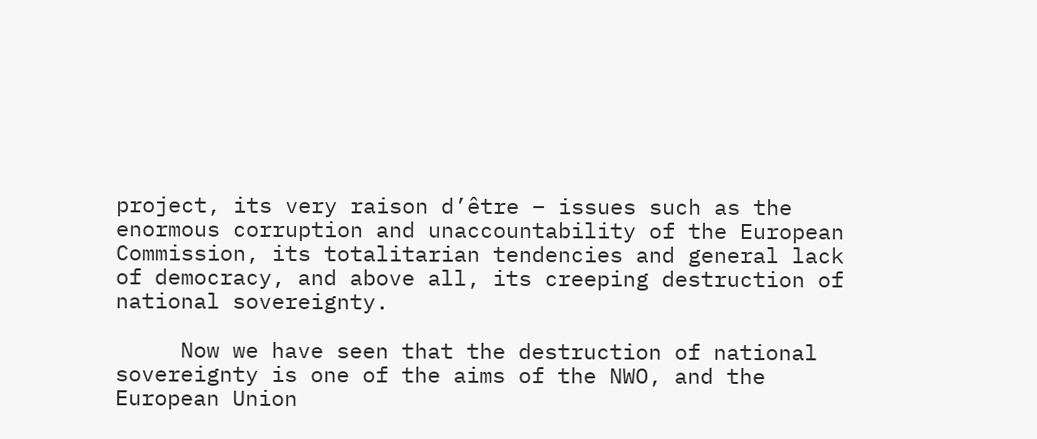project, its very raison d’être – issues such as the enormous corruption and unaccountability of the European Commission, its totalitarian tendencies and general lack of democracy, and above all, its creeping destruction of national sovereignty.

     Now we have seen that the destruction of national sovereignty is one of the aims of the NWO, and the European Union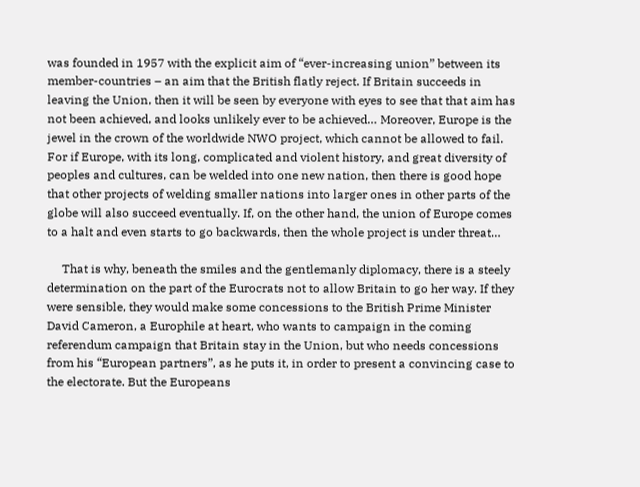was founded in 1957 with the explicit aim of “ever-increasing union” between its member-countries – an aim that the British flatly reject. If Britain succeeds in leaving the Union, then it will be seen by everyone with eyes to see that that aim has not been achieved, and looks unlikely ever to be achieved… Moreover, Europe is the jewel in the crown of the worldwide NWO project, which cannot be allowed to fail. For if Europe, with its long, complicated and violent history, and great diversity of peoples and cultures, can be welded into one new nation, then there is good hope that other projects of welding smaller nations into larger ones in other parts of the globe will also succeed eventually. If, on the other hand, the union of Europe comes to a halt and even starts to go backwards, then the whole project is under threat…

     That is why, beneath the smiles and the gentlemanly diplomacy, there is a steely determination on the part of the Eurocrats not to allow Britain to go her way. If they were sensible, they would make some concessions to the British Prime Minister David Cameron, a Europhile at heart, who wants to campaign in the coming referendum campaign that Britain stay in the Union, but who needs concessions from his “European partners”, as he puts it, in order to present a convincing case to the electorate. But the Europeans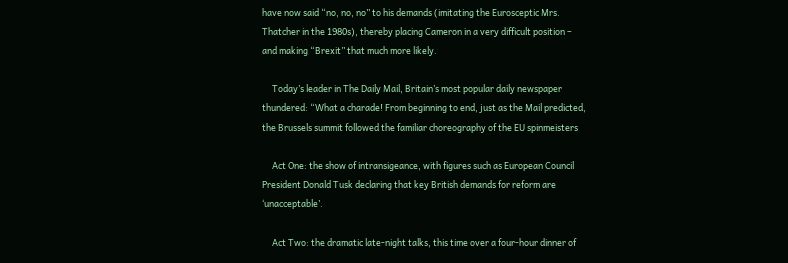have now said “no, no, no” to his demands (imitating the Eurosceptic Mrs. Thatcher in the 1980s), thereby placing Cameron in a very difficult position – and making “Brexit” that much more likely.

     Today’s leader in The Daily Mail, Britain’s most popular daily newspaper thundered: “What a charade! From beginning to end, just as the Mail predicted, the Brussels summit followed the familiar choreography of the EU spinmeisters

     Act One: the show of intransigeance, with figures such as European Council President Donald Tusk declaring that key British demands for reform are ‘unacceptable’.

     Act Two: the dramatic late-night talks, this time over a four-hour dinner of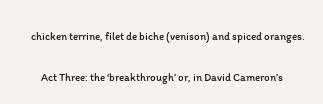chicken terrine, filet de biche (venison) and spiced oranges.

     Act Three: the ‘breakthrough’ or, in David Cameron’s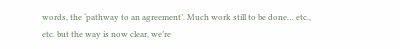words, the ‘pathway to an agreement’. Much work still to be done… etc., etc. but the way is now clear, we’re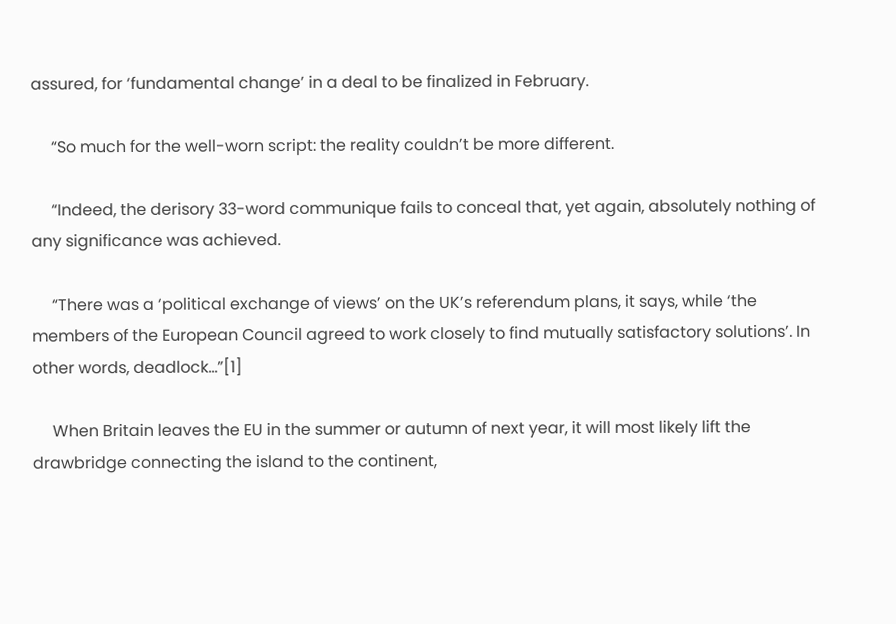assured, for ‘fundamental change’ in a deal to be finalized in February.

     “So much for the well-worn script: the reality couldn’t be more different.

     “Indeed, the derisory 33-word communique fails to conceal that, yet again, absolutely nothing of any significance was achieved.

     “There was a ‘political exchange of views’ on the UK’s referendum plans, it says, while ‘the members of the European Council agreed to work closely to find mutually satisfactory solutions’. In other words, deadlock…”[1]

     When Britain leaves the EU in the summer or autumn of next year, it will most likely lift the drawbridge connecting the island to the continent,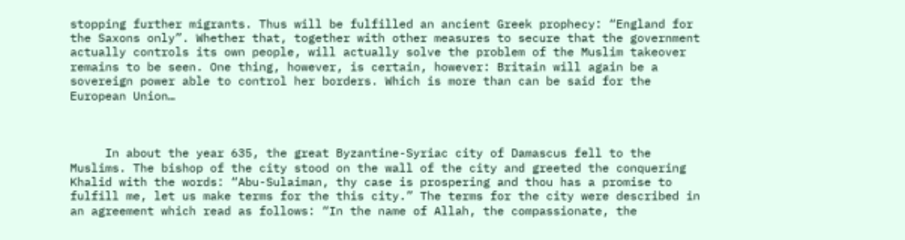stopping further migrants. Thus will be fulfilled an ancient Greek prophecy: “England for the Saxons only”. Whether that, together with other measures to secure that the government actually controls its own people, will actually solve the problem of the Muslim takeover remains to be seen. One thing, however, is certain, however: Britain will again be a sovereign power able to control her borders. Which is more than can be said for the European Union…



     In about the year 635, the great Byzantine-Syriac city of Damascus fell to the Muslims. The bishop of the city stood on the wall of the city and greeted the conquering Khalid with the words: “Abu-Sulaiman, thy case is prospering and thou has a promise to fulfill me, let us make terms for the this city.” The terms for the city were described in an agreement which read as follows: “In the name of Allah, the compassionate, the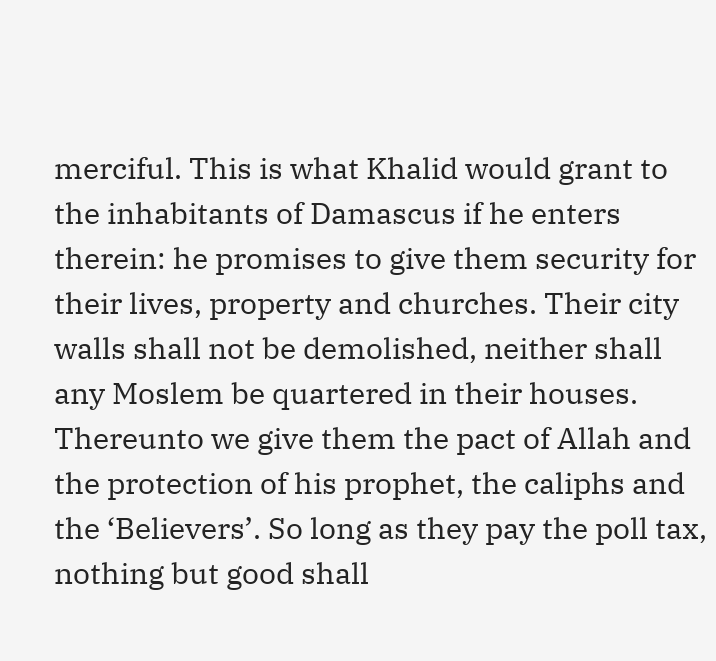merciful. This is what Khalid would grant to the inhabitants of Damascus if he enters therein: he promises to give them security for their lives, property and churches. Their city walls shall not be demolished, neither shall any Moslem be quartered in their houses. Thereunto we give them the pact of Allah and the protection of his prophet, the caliphs and the ‘Believers’. So long as they pay the poll tax, nothing but good shall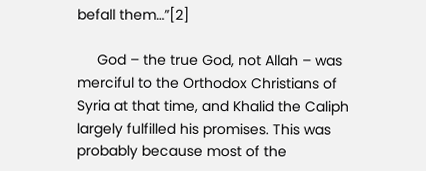befall them…”[2]

     God – the true God, not Allah – was merciful to the Orthodox Christians of Syria at that time, and Khalid the Caliph largely fulfilled his promises. This was probably because most of the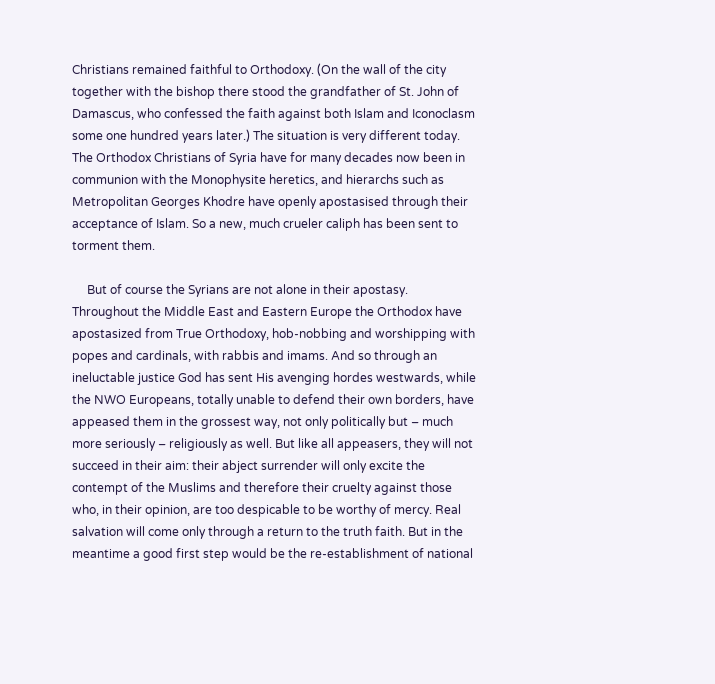Christians remained faithful to Orthodoxy. (On the wall of the city together with the bishop there stood the grandfather of St. John of Damascus, who confessed the faith against both Islam and Iconoclasm some one hundred years later.) The situation is very different today. The Orthodox Christians of Syria have for many decades now been in communion with the Monophysite heretics, and hierarchs such as Metropolitan Georges Khodre have openly apostasised through their acceptance of Islam. So a new, much crueler caliph has been sent to torment them.

     But of course the Syrians are not alone in their apostasy. Throughout the Middle East and Eastern Europe the Orthodox have apostasized from True Orthodoxy, hob-nobbing and worshipping with popes and cardinals, with rabbis and imams. And so through an ineluctable justice God has sent His avenging hordes westwards, while the NWO Europeans, totally unable to defend their own borders, have appeased them in the grossest way, not only politically but – much more seriously – religiously as well. But like all appeasers, they will not succeed in their aim: their abject surrender will only excite the contempt of the Muslims and therefore their cruelty against those who, in their opinion, are too despicable to be worthy of mercy. Real salvation will come only through a return to the truth faith. But in the meantime a good first step would be the re-establishment of national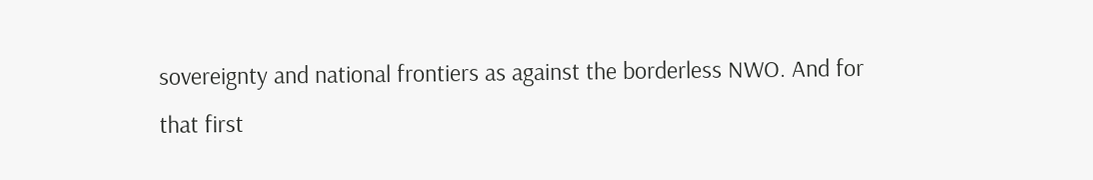sovereignty and national frontiers as against the borderless NWO. And for that first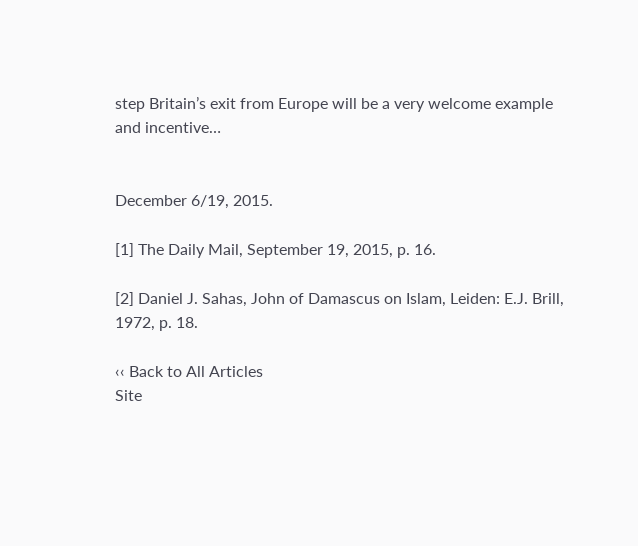step Britain’s exit from Europe will be a very welcome example and incentive…


December 6/19, 2015.

[1] The Daily Mail, September 19, 2015, p. 16.

[2] Daniel J. Sahas, John of Damascus on Islam, Leiden: E.J. Brill, 1972, p. 18.

‹‹ Back to All Articles
Site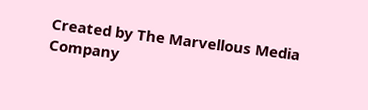Created by The Marvellous Media Company